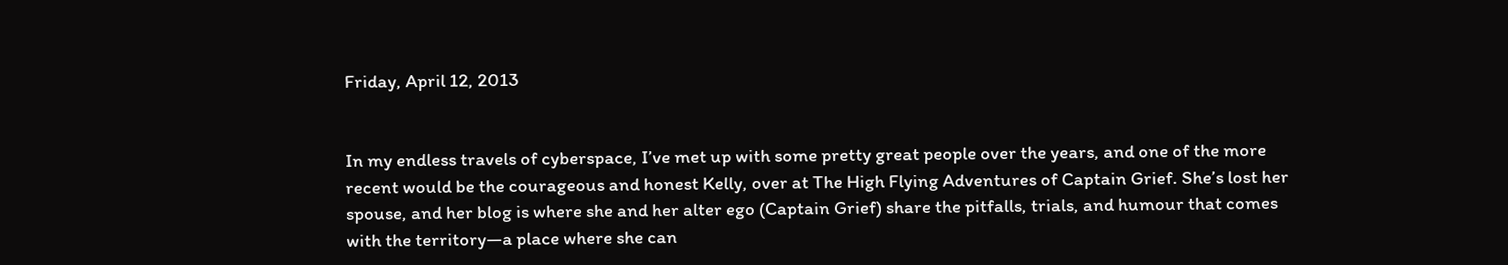Friday, April 12, 2013


In my endless travels of cyberspace, I’ve met up with some pretty great people over the years, and one of the more recent would be the courageous and honest Kelly, over at The High Flying Adventures of Captain Grief. She’s lost her spouse, and her blog is where she and her alter ego (Captain Grief) share the pitfalls, trials, and humour that comes with the territory—a place where she can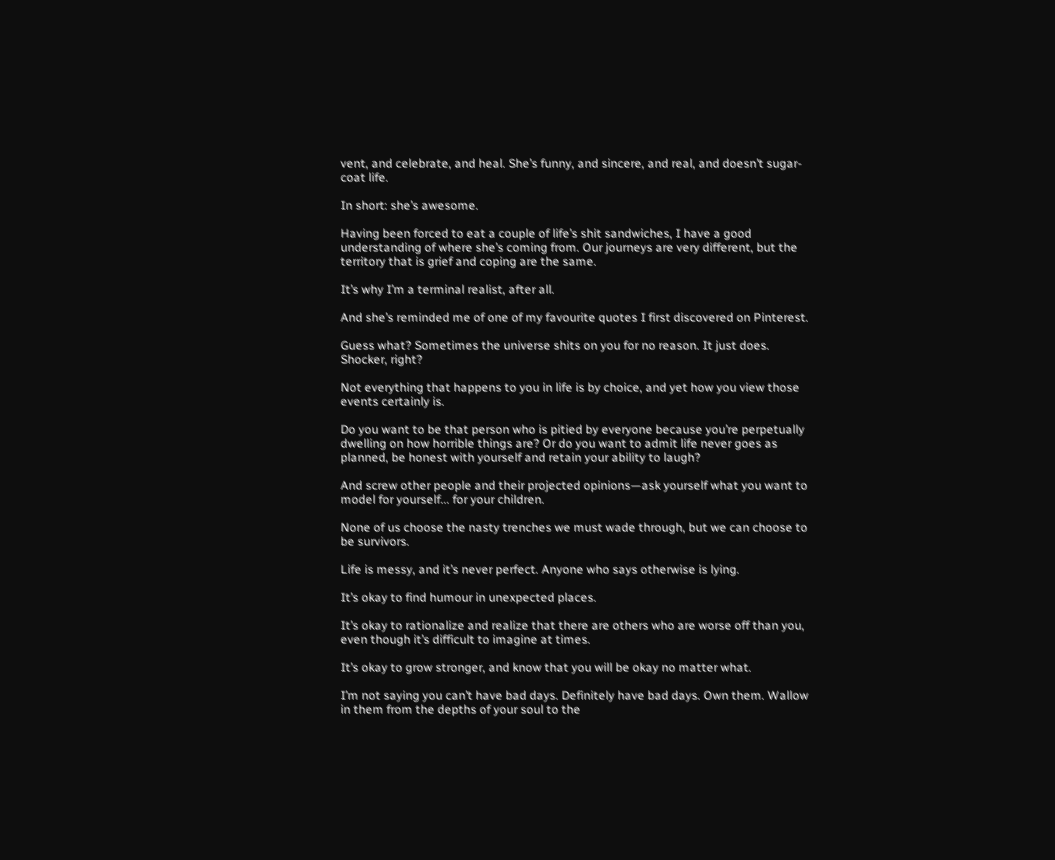vent, and celebrate, and heal. She’s funny, and sincere, and real, and doesn’t sugar-coat life.

In short: she’s awesome.

Having been forced to eat a couple of life’s shit sandwiches, I have a good understanding of where she’s coming from. Our journeys are very different, but the territory that is grief and coping are the same.

It’s why I’m a terminal realist, after all.

And she’s reminded me of one of my favourite quotes I first discovered on Pinterest.

Guess what? Sometimes the universe shits on you for no reason. It just does. Shocker, right?

Not everything that happens to you in life is by choice, and yet how you view those events certainly is.

Do you want to be that person who is pitied by everyone because you’re perpetually dwelling on how horrible things are? Or do you want to admit life never goes as planned, be honest with yourself and retain your ability to laugh?

And screw other people and their projected opinions—ask yourself what you want to model for yourself... for your children.

None of us choose the nasty trenches we must wade through, but we can choose to be survivors.

Life is messy, and it’s never perfect. Anyone who says otherwise is lying.

It’s okay to find humour in unexpected places.

It’s okay to rationalize and realize that there are others who are worse off than you, even though it’s difficult to imagine at times.

It’s okay to grow stronger, and know that you will be okay no matter what.

I’m not saying you can’t have bad days. Definitely have bad days. Own them. Wallow in them from the depths of your soul to the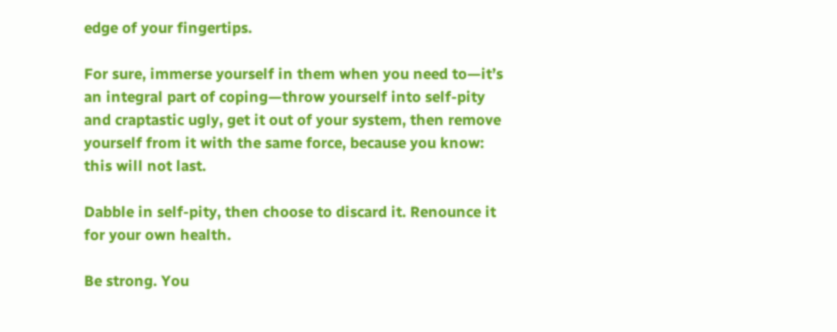edge of your fingertips.

For sure, immerse yourself in them when you need to—it’s an integral part of coping—throw yourself into self-pity and craptastic ugly, get it out of your system, then remove yourself from it with the same force, because you know: this will not last.

Dabble in self-pity, then choose to discard it. Renounce it for your own health.

Be strong. You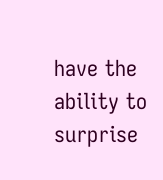have the ability to surprise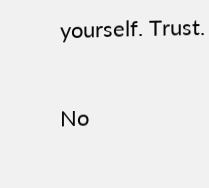yourself. Trust.

No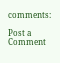comments:

Post a Comment